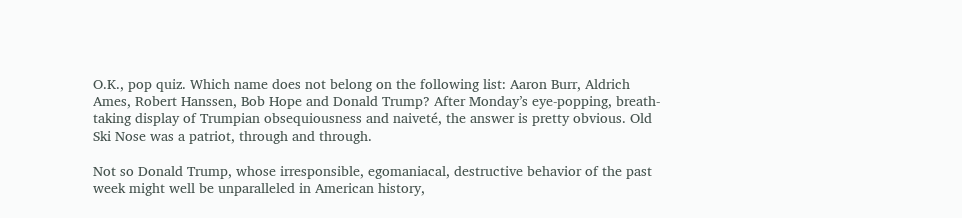O.K., pop quiz. Which name does not belong on the following list: Aaron Burr, Aldrich Ames, Robert Hanssen, Bob Hope and Donald Trump? After Monday’s eye-popping, breath-taking display of Trumpian obsequiousness and naiveté, the answer is pretty obvious. Old Ski Nose was a patriot, through and through.

Not so Donald Trump, whose irresponsible, egomaniacal, destructive behavior of the past week might well be unparalleled in American history,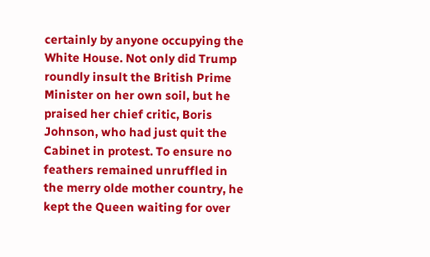certainly by anyone occupying the White House. Not only did Trump roundly insult the British Prime Minister on her own soil, but he praised her chief critic, Boris Johnson, who had just quit the Cabinet in protest. To ensure no feathers remained unruffled in the merry olde mother country, he kept the Queen waiting for over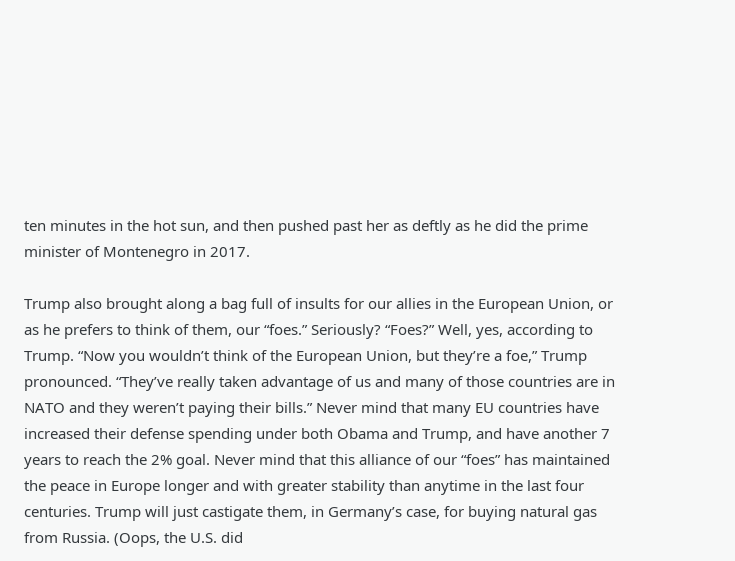ten minutes in the hot sun, and then pushed past her as deftly as he did the prime minister of Montenegro in 2017.

Trump also brought along a bag full of insults for our allies in the European Union, or as he prefers to think of them, our “foes.” Seriously? “Foes?” Well, yes, according to Trump. “Now you wouldn’t think of the European Union, but they’re a foe,” Trump pronounced. “They’ve really taken advantage of us and many of those countries are in NATO and they weren’t paying their bills.” Never mind that many EU countries have increased their defense spending under both Obama and Trump, and have another 7 years to reach the 2% goal. Never mind that this alliance of our “foes” has maintained the peace in Europe longer and with greater stability than anytime in the last four centuries. Trump will just castigate them, in Germany’s case, for buying natural gas from Russia. (Oops, the U.S. did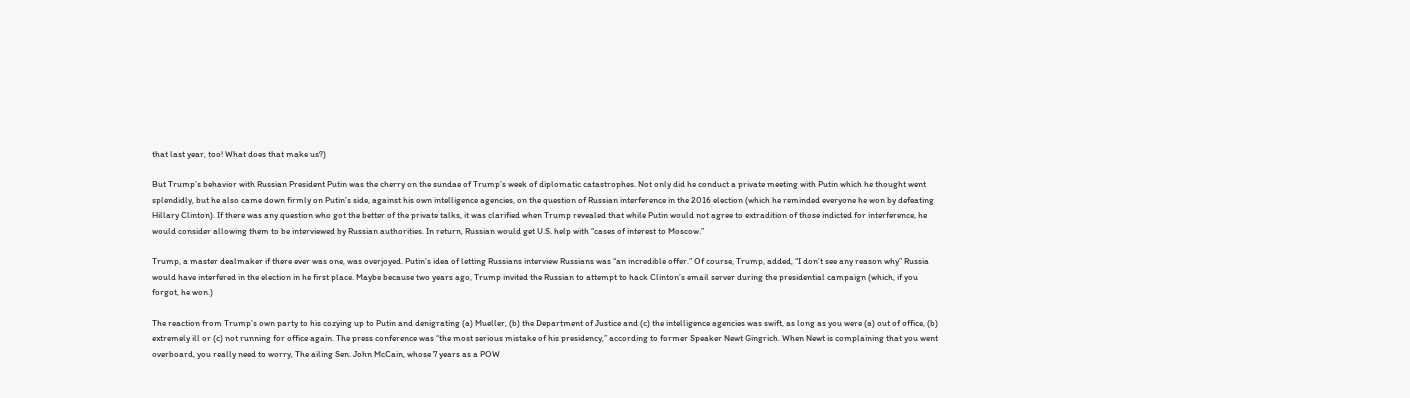that last year, too! What does that make us?)

But Trump’s behavior with Russian President Putin was the cherry on the sundae of Trump’s week of diplomatic catastrophes. Not only did he conduct a private meeting with Putin which he thought went splendidly, but he also came down firmly on Putin’s side, against his own intelligence agencies, on the question of Russian interference in the 2016 election (which he reminded everyone he won by defeating Hillary Clinton). If there was any question who got the better of the private talks, it was clarified when Trump revealed that while Putin would not agree to extradition of those indicted for interference, he would consider allowing them to be interviewed by Russian authorities. In return, Russian would get U.S. help with “cases of interest to Moscow.”

Trump, a master dealmaker if there ever was one, was overjoyed. Putin’s idea of letting Russians interview Russians was “an incredible offer.” Of course, Trump, added, “I don’t see any reason why” Russia would have interfered in the election in he first place. Maybe because two years ago, Trump invited the Russian to attempt to hack Clinton’s email server during the presidential campaign (which, if you forgot, he won.)

The reaction from Trump’s own party to his cozying up to Putin and denigrating (a) Mueller, (b) the Department of Justice and (c) the intelligence agencies was swift, as long as you were (a) out of office, (b) extremely ill or (c) not running for office again. The press conference was “the most serious mistake of his presidency,” according to former Speaker Newt Gingrich. When Newt is complaining that you went overboard, you really need to worry, The ailing Sen. John McCain, whose 7 years as a POW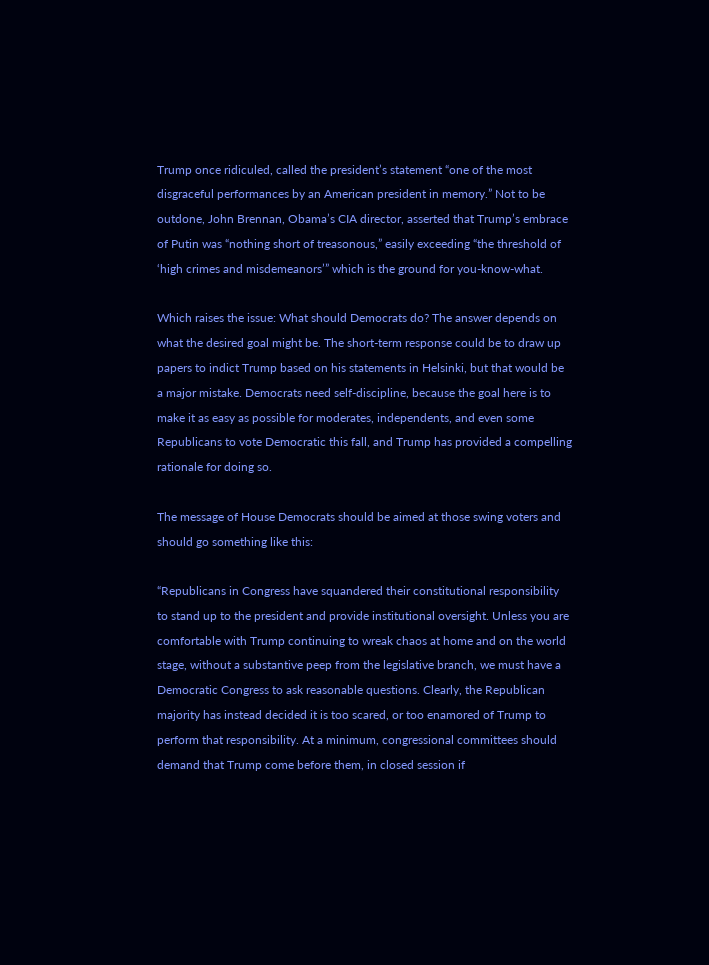Trump once ridiculed, called the president’s statement “one of the most disgraceful performances by an American president in memory.” Not to be outdone, John Brennan, Obama’s CIA director, asserted that Trump’s embrace of Putin was “nothing short of treasonous,” easily exceeding “the threshold of ‘high crimes and misdemeanors’” which is the ground for you-know-what.

Which raises the issue: What should Democrats do? The answer depends on what the desired goal might be. The short-term response could be to draw up papers to indict Trump based on his statements in Helsinki, but that would be a major mistake. Democrats need self-discipline, because the goal here is to make it as easy as possible for moderates, independents, and even some Republicans to vote Democratic this fall, and Trump has provided a compelling rationale for doing so.

The message of House Democrats should be aimed at those swing voters and should go something like this:

“Republicans in Congress have squandered their constitutional responsibility to stand up to the president and provide institutional oversight. Unless you are comfortable with Trump continuing to wreak chaos at home and on the world stage, without a substantive peep from the legislative branch, we must have a Democratic Congress to ask reasonable questions. Clearly, the Republican majority has instead decided it is too scared, or too enamored of Trump to perform that responsibility. At a minimum, congressional committees should demand that Trump come before them, in closed session if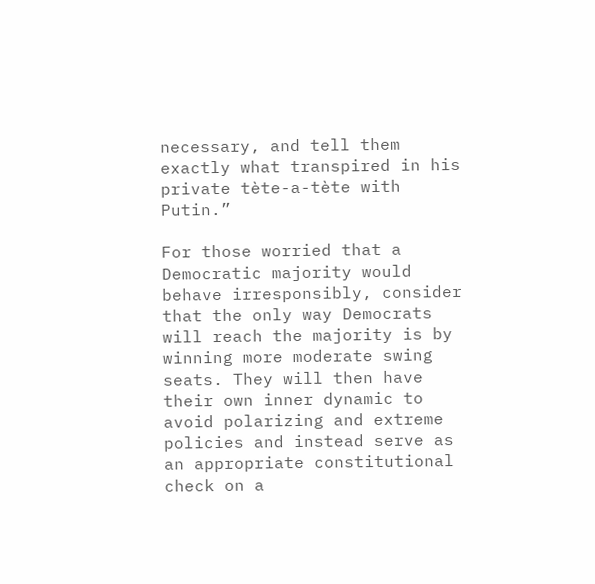necessary, and tell them exactly what transpired in his private tète-a-tète with Putin.”

For those worried that a Democratic majority would behave irresponsibly, consider that the only way Democrats will reach the majority is by winning more moderate swing seats. They will then have their own inner dynamic to avoid polarizing and extreme policies and instead serve as an appropriate constitutional check on a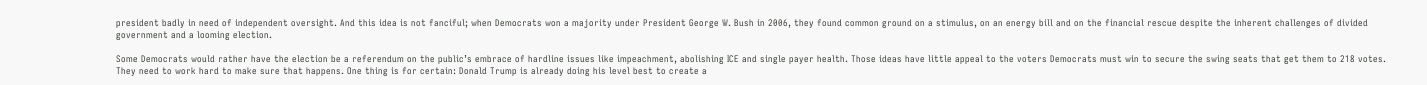president badly in need of independent oversight. And this idea is not fanciful; when Democrats won a majority under President George W. Bush in 2006, they found common ground on a stimulus, on an energy bill and on the financial rescue despite the inherent challenges of divided government and a looming election.

Some Democrats would rather have the election be a referendum on the public’s embrace of hardline issues like impeachment, abolishing ICE and single payer health. Those ideas have little appeal to the voters Democrats must win to secure the swing seats that get them to 218 votes. They need to work hard to make sure that happens. One thing is for certain: Donald Trump is already doing his level best to create a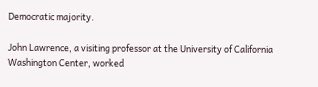Democratic majority.

John Lawrence, a visiting professor at the University of California Washington Center, worked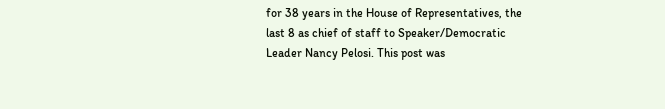for 38 years in the House of Representatives, the last 8 as chief of staff to Speaker/Democratic Leader Nancy Pelosi. This post was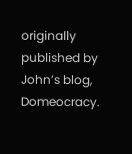originally published by John’s blog, Domeocracy.